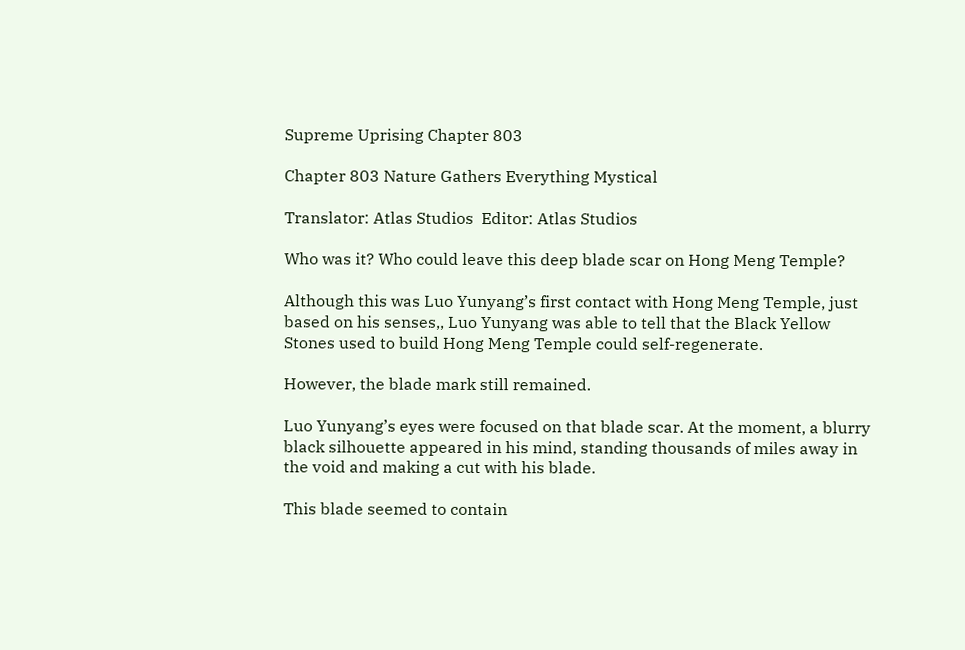Supreme Uprising Chapter 803

Chapter 803 Nature Gathers Everything Mystical

Translator: Atlas Studios  Editor: Atlas Studios

Who was it? Who could leave this deep blade scar on Hong Meng Temple?

Although this was Luo Yunyang’s first contact with Hong Meng Temple, just based on his senses,, Luo Yunyang was able to tell that the Black Yellow Stones used to build Hong Meng Temple could self-regenerate.

However, the blade mark still remained.

Luo Yunyang’s eyes were focused on that blade scar. At the moment, a blurry black silhouette appeared in his mind, standing thousands of miles away in the void and making a cut with his blade.

This blade seemed to contain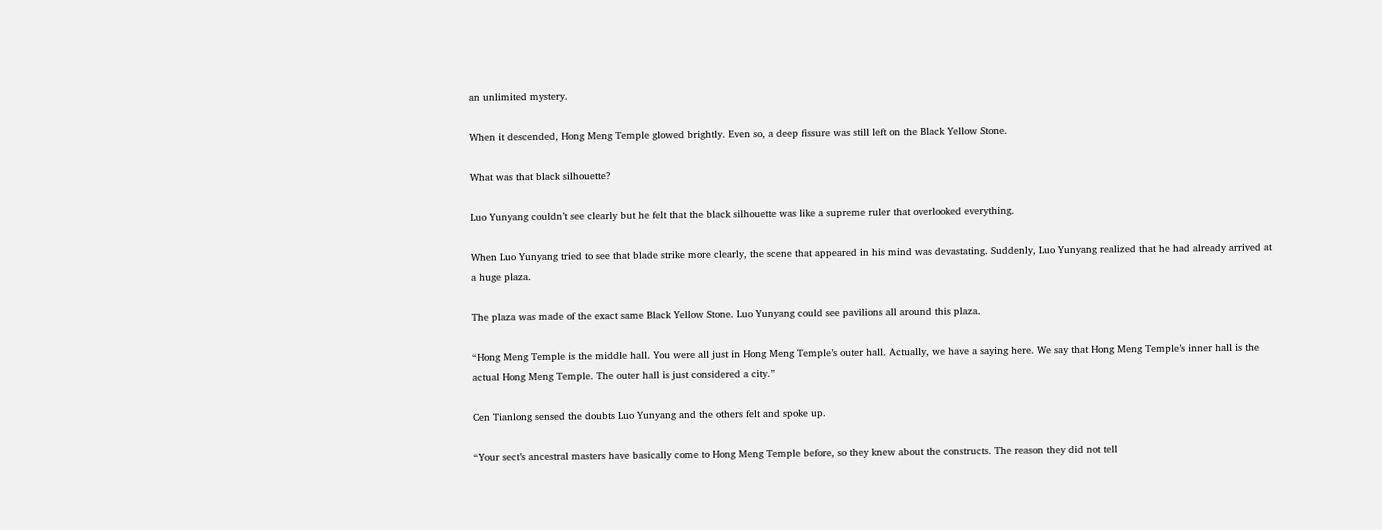an unlimited mystery.

When it descended, Hong Meng Temple glowed brightly. Even so, a deep fissure was still left on the Black Yellow Stone.

What was that black silhouette?

Luo Yunyang couldn’t see clearly but he felt that the black silhouette was like a supreme ruler that overlooked everything.

When Luo Yunyang tried to see that blade strike more clearly, the scene that appeared in his mind was devastating. Suddenly, Luo Yunyang realized that he had already arrived at a huge plaza.

The plaza was made of the exact same Black Yellow Stone. Luo Yunyang could see pavilions all around this plaza.

“Hong Meng Temple is the middle hall. You were all just in Hong Meng Temple’s outer hall. Actually, we have a saying here. We say that Hong Meng Temple’s inner hall is the actual Hong Meng Temple. The outer hall is just considered a city.”

Cen Tianlong sensed the doubts Luo Yunyang and the others felt and spoke up.

“Your sect’s ancestral masters have basically come to Hong Meng Temple before, so they knew about the constructs. The reason they did not tell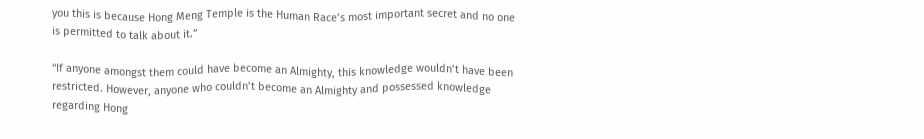you this is because Hong Meng Temple is the Human Race’s most important secret and no one is permitted to talk about it.”

“If anyone amongst them could have become an Almighty, this knowledge wouldn’t have been restricted. However, anyone who couldn’t become an Almighty and possessed knowledge regarding Hong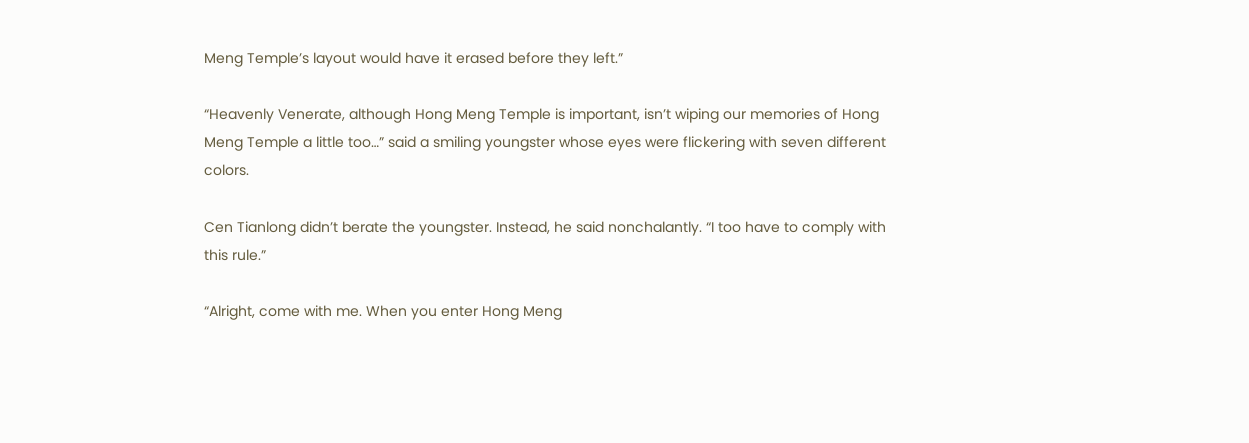Meng Temple’s layout would have it erased before they left.”

“Heavenly Venerate, although Hong Meng Temple is important, isn’t wiping our memories of Hong Meng Temple a little too…” said a smiling youngster whose eyes were flickering with seven different colors.

Cen Tianlong didn’t berate the youngster. Instead, he said nonchalantly. “I too have to comply with this rule.”

“Alright, come with me. When you enter Hong Meng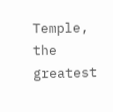Temple, the greatest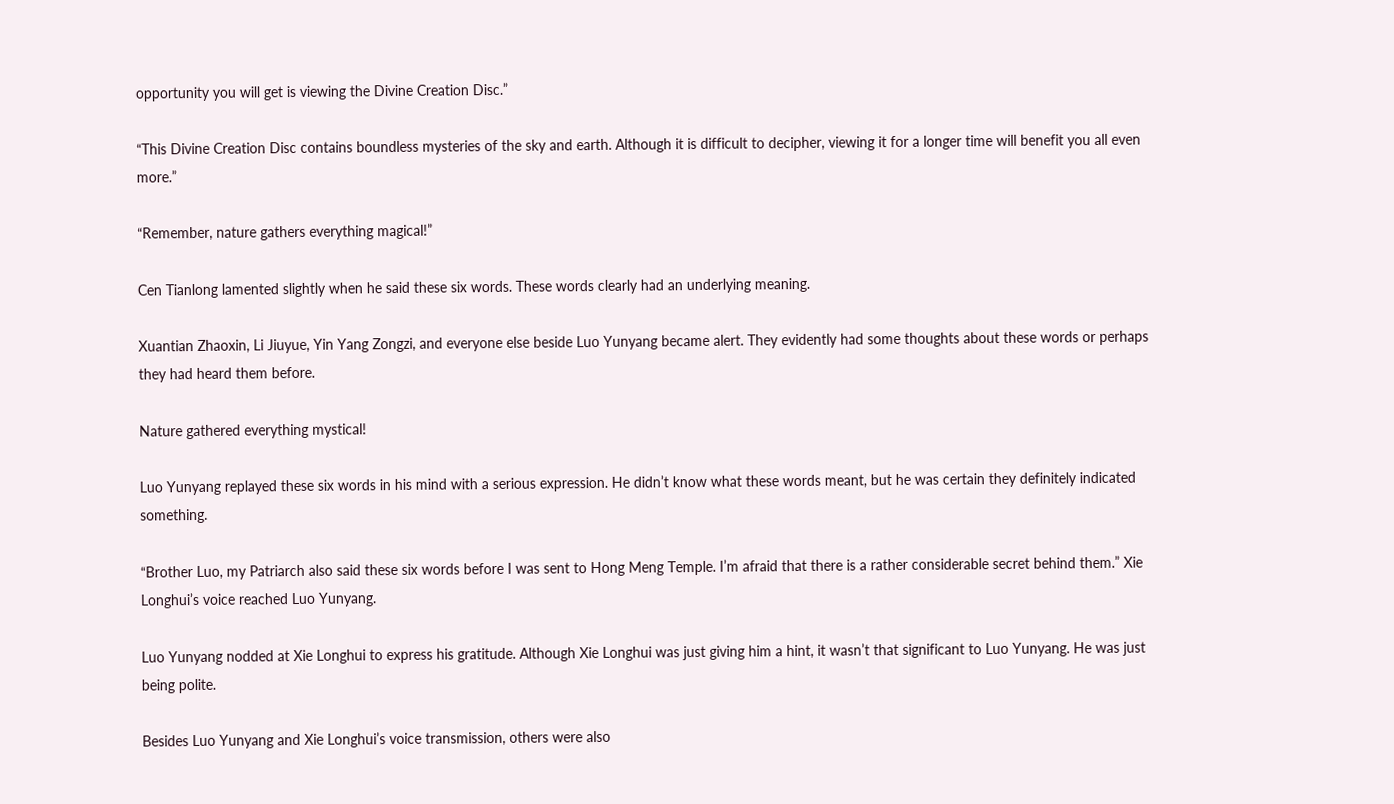opportunity you will get is viewing the Divine Creation Disc.”

“This Divine Creation Disc contains boundless mysteries of the sky and earth. Although it is difficult to decipher, viewing it for a longer time will benefit you all even more.”

“Remember, nature gathers everything magical!”

Cen Tianlong lamented slightly when he said these six words. These words clearly had an underlying meaning.

Xuantian Zhaoxin, Li Jiuyue, Yin Yang Zongzi, and everyone else beside Luo Yunyang became alert. They evidently had some thoughts about these words or perhaps they had heard them before.

Nature gathered everything mystical!

Luo Yunyang replayed these six words in his mind with a serious expression. He didn’t know what these words meant, but he was certain they definitely indicated something.

“Brother Luo, my Patriarch also said these six words before I was sent to Hong Meng Temple. I’m afraid that there is a rather considerable secret behind them.” Xie Longhui’s voice reached Luo Yunyang.

Luo Yunyang nodded at Xie Longhui to express his gratitude. Although Xie Longhui was just giving him a hint, it wasn’t that significant to Luo Yunyang. He was just being polite.

Besides Luo Yunyang and Xie Longhui’s voice transmission, others were also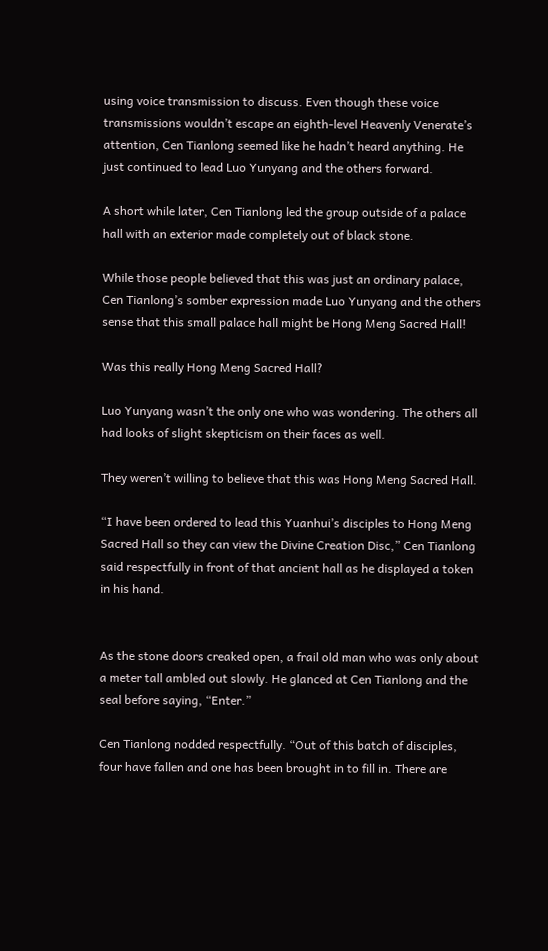using voice transmission to discuss. Even though these voice transmissions wouldn’t escape an eighth-level Heavenly Venerate’s attention, Cen Tianlong seemed like he hadn’t heard anything. He just continued to lead Luo Yunyang and the others forward.

A short while later, Cen Tianlong led the group outside of a palace hall with an exterior made completely out of black stone.

While those people believed that this was just an ordinary palace, Cen Tianlong’s somber expression made Luo Yunyang and the others sense that this small palace hall might be Hong Meng Sacred Hall!

Was this really Hong Meng Sacred Hall?

Luo Yunyang wasn’t the only one who was wondering. The others all had looks of slight skepticism on their faces as well.

They weren’t willing to believe that this was Hong Meng Sacred Hall.

“I have been ordered to lead this Yuanhui’s disciples to Hong Meng Sacred Hall so they can view the Divine Creation Disc,” Cen Tianlong said respectfully in front of that ancient hall as he displayed a token in his hand.


As the stone doors creaked open, a frail old man who was only about a meter tall ambled out slowly. He glanced at Cen Tianlong and the seal before saying, “Enter.”

Cen Tianlong nodded respectfully. “Out of this batch of disciples, four have fallen and one has been brought in to fill in. There are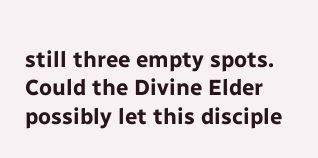still three empty spots. Could the Divine Elder possibly let this disciple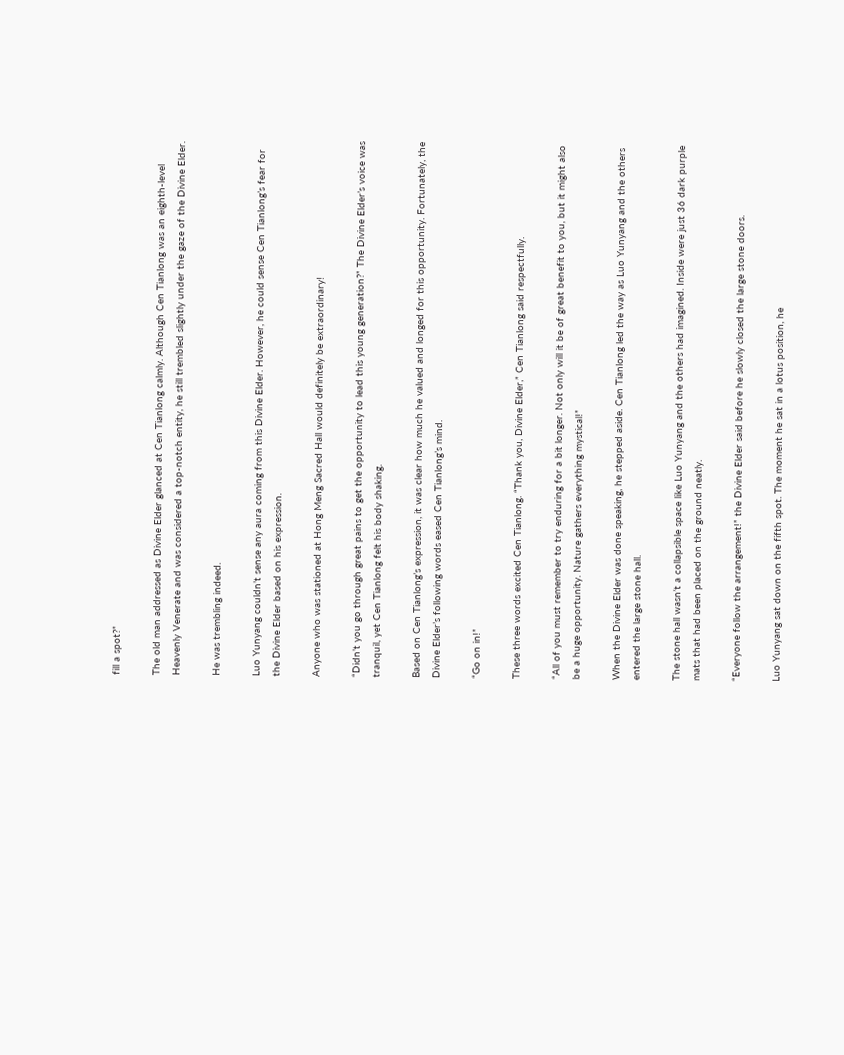fill a spot?”

The old man addressed as Divine Elder glanced at Cen Tianlong calmly. Although Cen Tianlong was an eighth-level Heavenly Venerate and was considered a top-notch entity, he still trembled slightly under the gaze of the Divine Elder.

He was trembling indeed.

Luo Yunyang couldn’t sense any aura coming from this Divine Elder. However, he could sense Cen Tianlong’s fear for the Divine Elder based on his expression.

Anyone who was stationed at Hong Meng Sacred Hall would definitely be extraordinary!

“Didn’t you go through great pains to get the opportunity to lead this young generation?” The Divine Elder’s voice was tranquil, yet Cen Tianlong felt his body shaking.

Based on Cen Tianlong’s expression, it was clear how much he valued and longed for this opportunity. Fortunately, the Divine Elder’s following words eased Cen Tianlong’s mind.

“Go on in!”

These three words excited Cen Tianlong. “Thank you, Divine Elder,” Cen Tianlong said respectfully.

“All of you must remember to try enduring for a bit longer. Not only will it be of great benefit to you, but it might also be a huge opportunity. Nature gathers everything mystical!”

When the Divine Elder was done speaking, he stepped aside. Cen Tianlong led the way as Luo Yunyang and the others entered the large stone hall.

The stone hall wasn’t a collapsible space like Luo Yunyang and the others had imagined. Inside were just 36 dark purple mats that had been placed on the ground neatly.

“Everyone follow the arrangement!” the Divine Elder said before he slowly closed the large stone doors.

Luo Yunyang sat down on the fifth spot. The moment he sat in a lotus position, he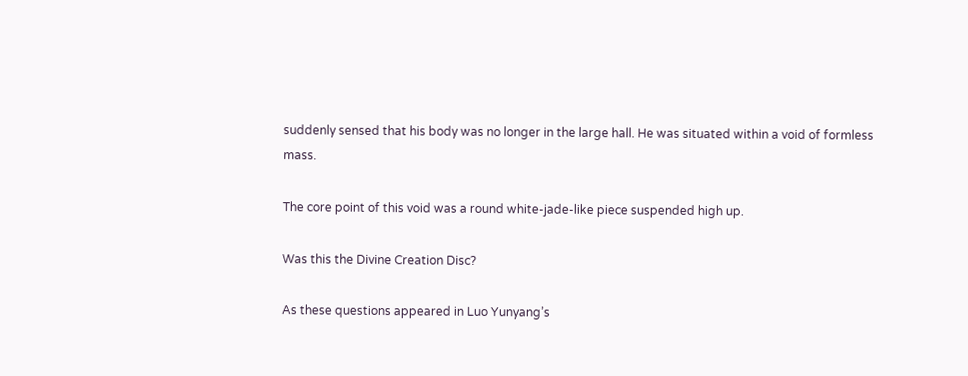suddenly sensed that his body was no longer in the large hall. He was situated within a void of formless mass.

The core point of this void was a round white-jade-like piece suspended high up.

Was this the Divine Creation Disc?

As these questions appeared in Luo Yunyang’s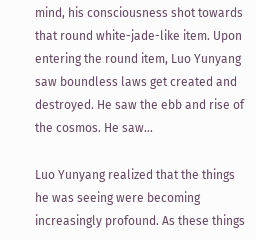mind, his consciousness shot towards that round white-jade-like item. Upon entering the round item, Luo Yunyang saw boundless laws get created and destroyed. He saw the ebb and rise of the cosmos. He saw…

Luo Yunyang realized that the things he was seeing were becoming increasingly profound. As these things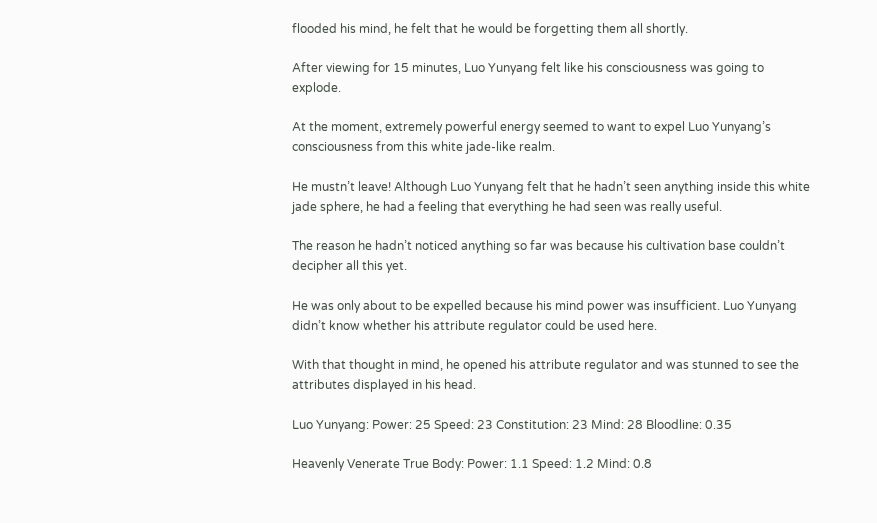flooded his mind, he felt that he would be forgetting them all shortly.

After viewing for 15 minutes, Luo Yunyang felt like his consciousness was going to explode.

At the moment, extremely powerful energy seemed to want to expel Luo Yunyang’s consciousness from this white jade-like realm.

He mustn’t leave! Although Luo Yunyang felt that he hadn’t seen anything inside this white jade sphere, he had a feeling that everything he had seen was really useful.

The reason he hadn’t noticed anything so far was because his cultivation base couldn’t decipher all this yet.

He was only about to be expelled because his mind power was insufficient. Luo Yunyang didn’t know whether his attribute regulator could be used here.

With that thought in mind, he opened his attribute regulator and was stunned to see the attributes displayed in his head.

Luo Yunyang: Power: 25 Speed: 23 Constitution: 23 Mind: 28 Bloodline: 0.35

Heavenly Venerate True Body: Power: 1.1 Speed: 1.2 Mind: 0.8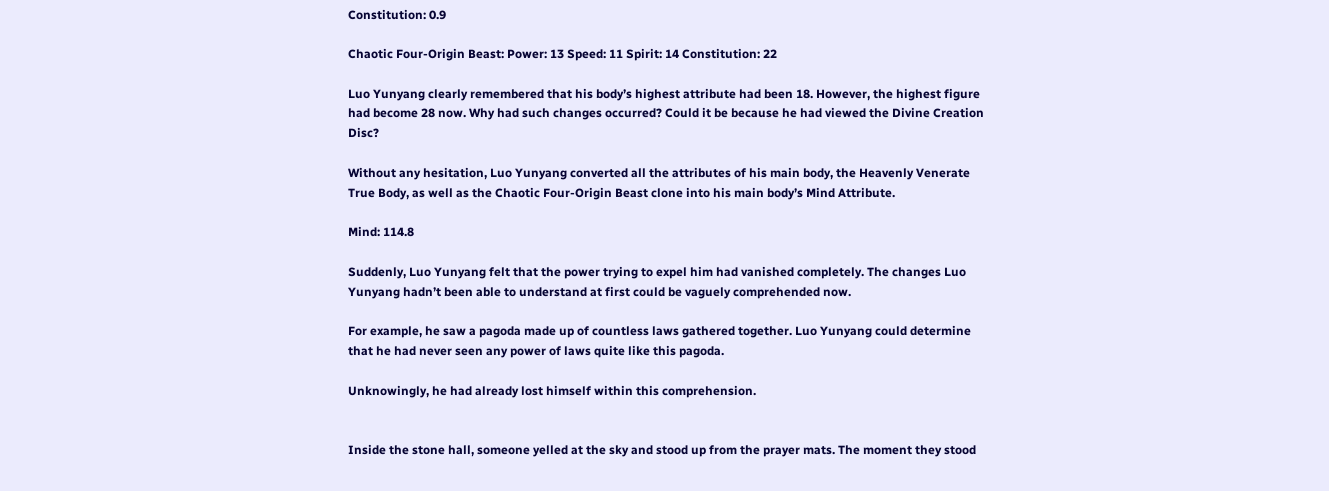Constitution: 0.9

Chaotic Four-Origin Beast: Power: 13 Speed: 11 Spirit: 14 Constitution: 22

Luo Yunyang clearly remembered that his body’s highest attribute had been 18. However, the highest figure had become 28 now. Why had such changes occurred? Could it be because he had viewed the Divine Creation Disc?

Without any hesitation, Luo Yunyang converted all the attributes of his main body, the Heavenly Venerate True Body, as well as the Chaotic Four-Origin Beast clone into his main body’s Mind Attribute.

Mind: 114.8

Suddenly, Luo Yunyang felt that the power trying to expel him had vanished completely. The changes Luo Yunyang hadn’t been able to understand at first could be vaguely comprehended now.

For example, he saw a pagoda made up of countless laws gathered together. Luo Yunyang could determine that he had never seen any power of laws quite like this pagoda.

Unknowingly, he had already lost himself within this comprehension.


Inside the stone hall, someone yelled at the sky and stood up from the prayer mats. The moment they stood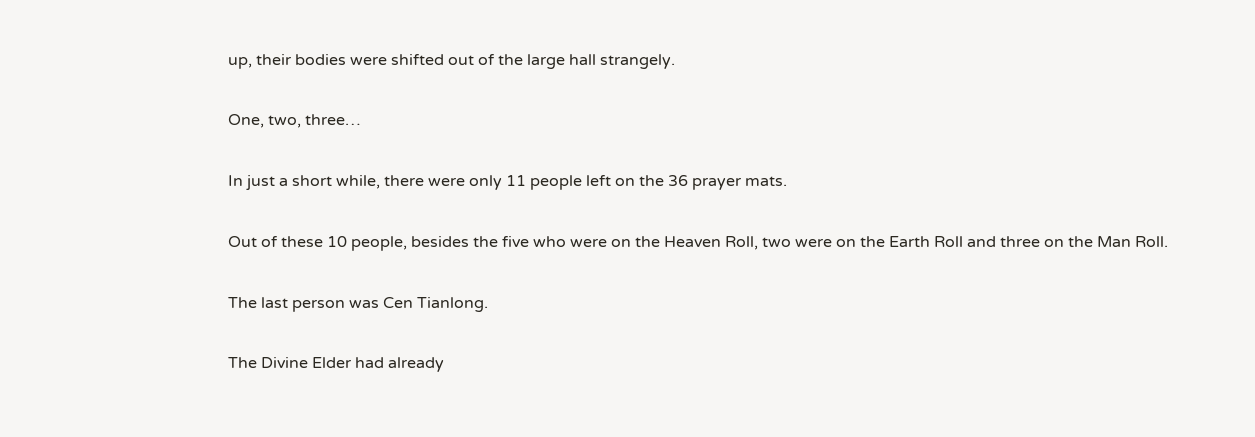up, their bodies were shifted out of the large hall strangely.

One, two, three…

In just a short while, there were only 11 people left on the 36 prayer mats.

Out of these 10 people, besides the five who were on the Heaven Roll, two were on the Earth Roll and three on the Man Roll.

The last person was Cen Tianlong.

The Divine Elder had already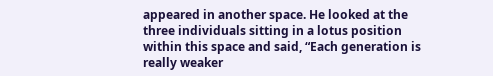appeared in another space. He looked at the three individuals sitting in a lotus position within this space and said, “Each generation is really weaker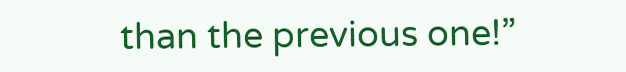than the previous one!”